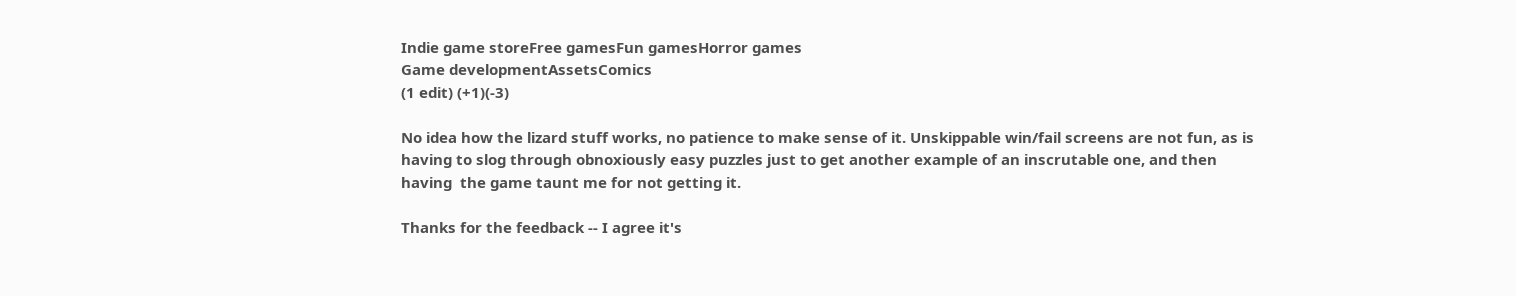Indie game storeFree gamesFun gamesHorror games
Game developmentAssetsComics
(1 edit) (+1)(-3)

No idea how the lizard stuff works, no patience to make sense of it. Unskippable win/fail screens are not fun, as is having to slog through obnoxiously easy puzzles just to get another example of an inscrutable one, and then having  the game taunt me for not getting it.

Thanks for the feedback -- I agree it's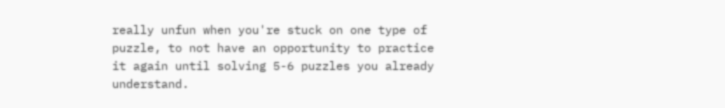really unfun when you're stuck on one type of puzzle, to not have an opportunity to practice it again until solving 5-6 puzzles you already understand.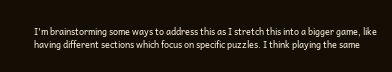I'm brainstorming some ways to address this as I stretch this into a bigger game, like having different sections which focus on specific puzzles. I think playing the same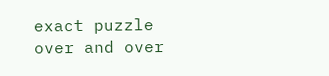exact puzzle over and over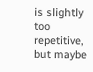is slightly too repetitive, but maybe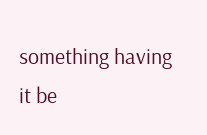something having it be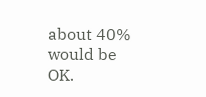about 40% would be OK.